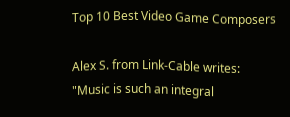Top 10 Best Video Game Composers

Alex S. from Link-Cable writes: "Music is such an integral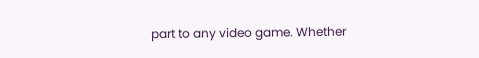part to any video game. Whether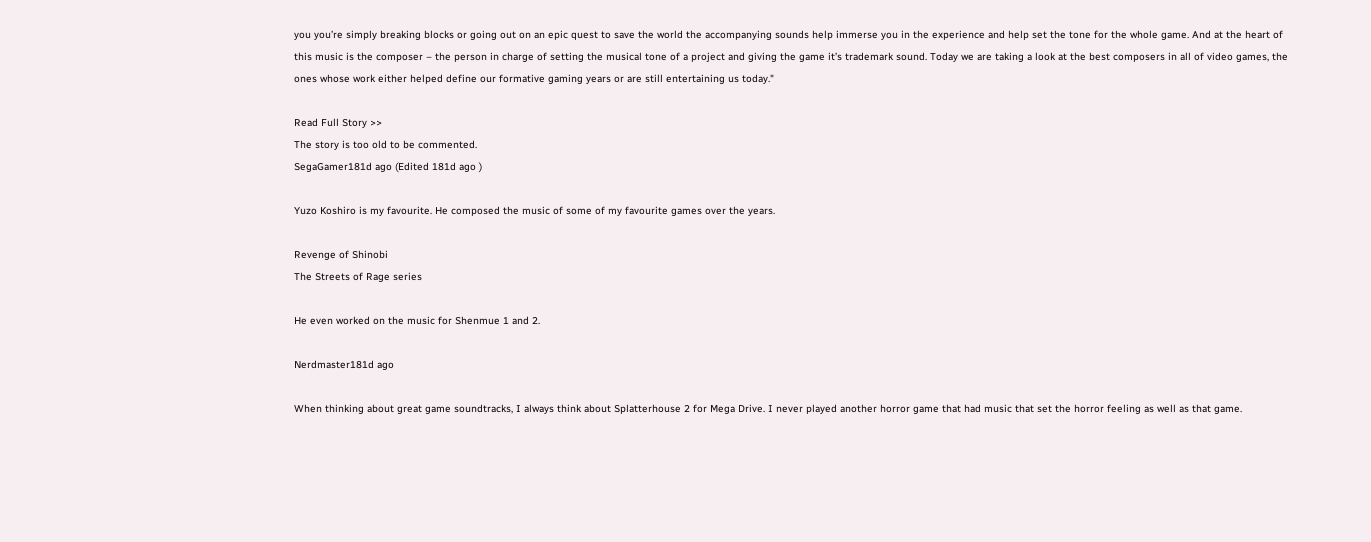you you’re simply breaking blocks or going out on an epic quest to save the world the accompanying sounds help immerse you in the experience and help set the tone for the whole game. And at the heart of this music is the composer – the person in charge of setting the musical tone of a project and giving the game it’s trademark sound. Today we are taking a look at the best composers in all of video games, the ones whose work either helped define our formative gaming years or are still entertaining us today."

Read Full Story >>
The story is too old to be commented.
SegaGamer181d ago (Edited 181d ago )

Yuzo Koshiro is my favourite. He composed the music of some of my favourite games over the years.

Revenge of Shinobi
The Streets of Rage series

He even worked on the music for Shenmue 1 and 2.

Nerdmaster181d ago

When thinking about great game soundtracks, I always think about Splatterhouse 2 for Mega Drive. I never played another horror game that had music that set the horror feeling as well as that game.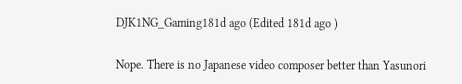DJK1NG_Gaming181d ago (Edited 181d ago )

Nope. There is no Japanese video composer better than Yasunori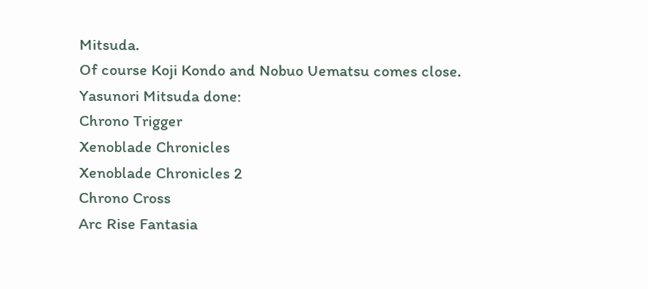Mitsuda.
Of course Koji Kondo and Nobuo Uematsu comes close.
Yasunori Mitsuda done:
Chrono Trigger
Xenoblade Chronicles
Xenoblade Chronicles 2
Chrono Cross
Arc Rise Fantasia